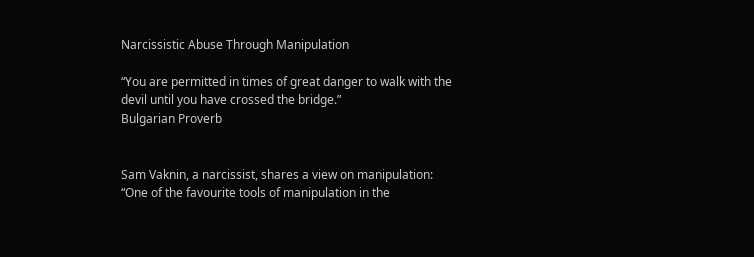Narcissistic Abuse Through Manipulation

“You are permitted in times of great danger to walk with the devil until you have crossed the bridge.”
Bulgarian Proverb


Sam Vaknin, a narcissist, shares a view on manipulation:
“One of the favourite tools of manipulation in the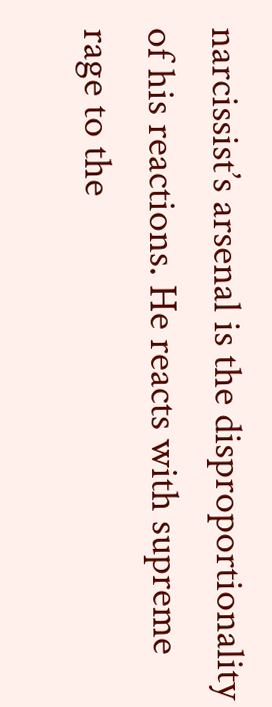narcissist’s arsenal is the disproportionality of his reactions. He reacts with supreme rage to the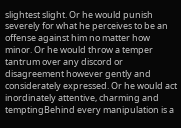slightest slight. Or he would punish severely for what he perceives to be an offense against him no matter how minor. Or he would throw a temper tantrum over any discord or disagreement however gently and considerately expressed. Or he would act inordinately attentive, charming and temptingBehind every manipulation is a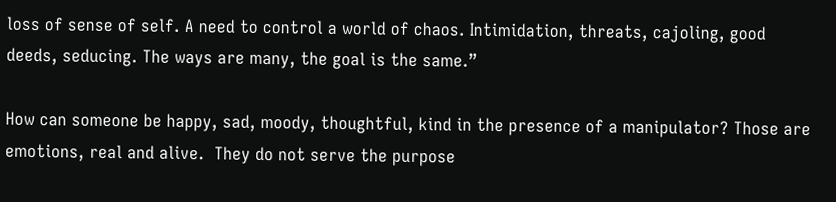loss of sense of self. A need to control a world of chaos. Intimidation, threats, cajoling, good deeds, seducing. The ways are many, the goal is the same.”

How can someone be happy, sad, moody, thoughtful, kind in the presence of a manipulator? Those are emotions, real and alive.  They do not serve the purpose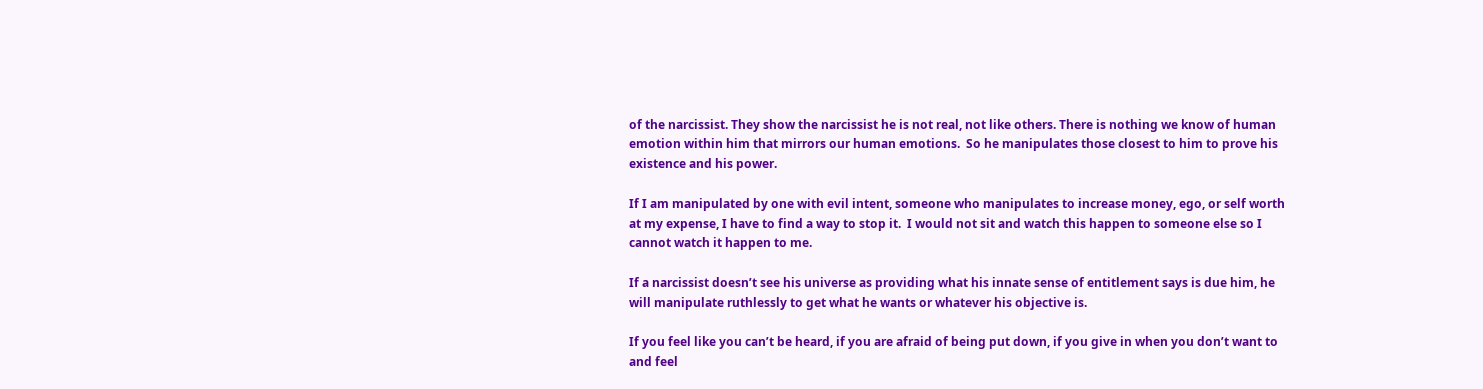of the narcissist. They show the narcissist he is not real, not like others. There is nothing we know of human emotion within him that mirrors our human emotions.  So he manipulates those closest to him to prove his existence and his power.

If I am manipulated by one with evil intent, someone who manipulates to increase money, ego, or self worth at my expense, I have to find a way to stop it.  I would not sit and watch this happen to someone else so I cannot watch it happen to me.

If a narcissist doesn’t see his universe as providing what his innate sense of entitlement says is due him, he will manipulate ruthlessly to get what he wants or whatever his objective is.

If you feel like you can’t be heard, if you are afraid of being put down, if you give in when you don’t want to and feel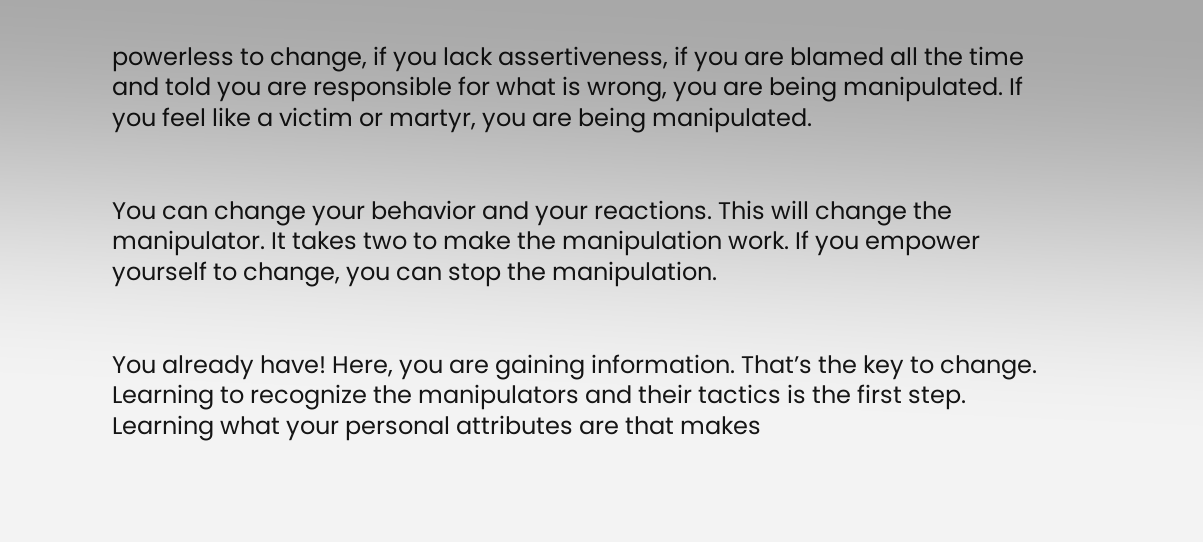powerless to change, if you lack assertiveness, if you are blamed all the time and told you are responsible for what is wrong, you are being manipulated. If you feel like a victim or martyr, you are being manipulated.


You can change your behavior and your reactions. This will change the manipulator. It takes two to make the manipulation work. If you empower yourself to change, you can stop the manipulation.


You already have! Here, you are gaining information. That’s the key to change. Learning to recognize the manipulators and their tactics is the first step. Learning what your personal attributes are that makes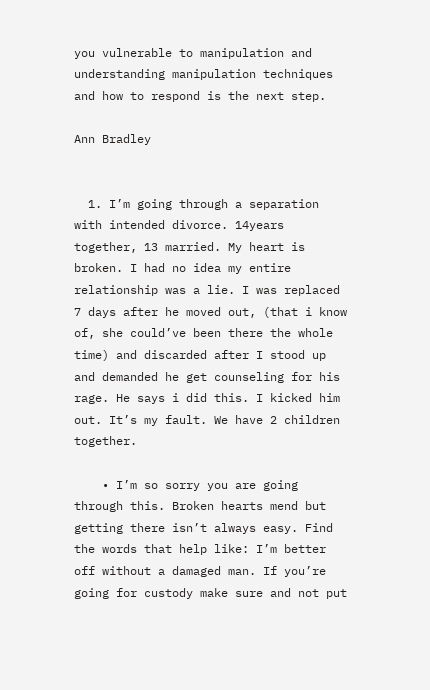you vulnerable to manipulation and understanding manipulation techniques and how to respond is the next step.

Ann Bradley


  1. I’m going through a separation with intended divorce. 14years together, 13 married. My heart is broken. I had no idea my entire relationship was a lie. I was replaced 7 days after he moved out, (that i know of, she could’ve been there the whole time) and discarded after I stood up and demanded he get counseling for his rage. He says i did this. I kicked him out. It’s my fault. We have 2 children together.

    • I’m so sorry you are going through this. Broken hearts mend but getting there isn’t always easy. Find the words that help like: I’m better off without a damaged man. If you’re going for custody make sure and not put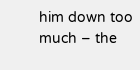him down too much – the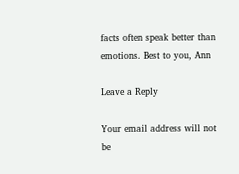facts often speak better than emotions. Best to you, Ann

Leave a Reply

Your email address will not be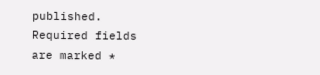published. Required fields are marked *